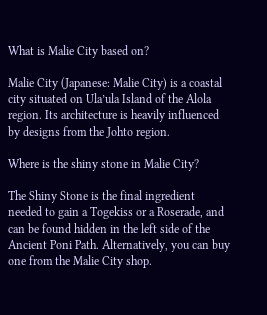What is Malie City based on?

Malie City (Japanese: Malie City) is a coastal city situated on Ula’ula Island of the Alola region. Its architecture is heavily influenced by designs from the Johto region.

Where is the shiny stone in Malie City?

The Shiny Stone is the final ingredient needed to gain a Togekiss or a Roserade, and can be found hidden in the left side of the Ancient Poni Path. Alternatively, you can buy one from the Malie City shop.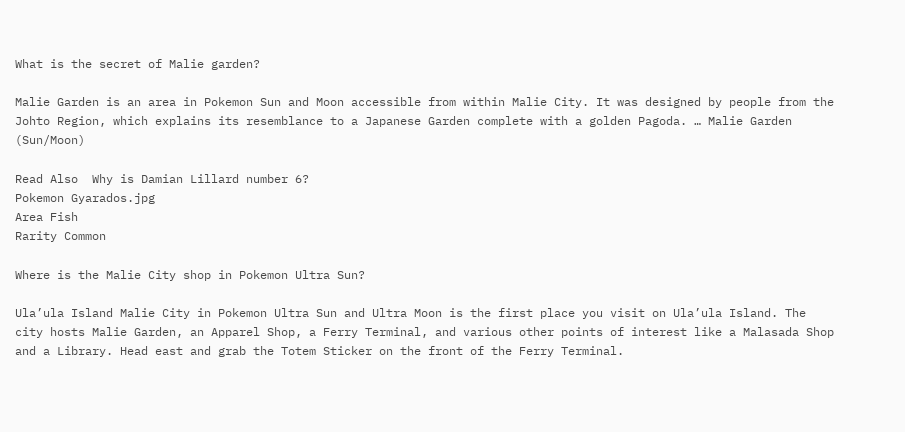What is the secret of Malie garden?

Malie Garden is an area in Pokemon Sun and Moon accessible from within Malie City. It was designed by people from the Johto Region, which explains its resemblance to a Japanese Garden complete with a golden Pagoda. … Malie Garden (Sun/Moon)

Read Also  Why is Damian Lillard number 6?
Pokemon Gyarados.jpg
Area Fish
Rarity Common

Where is the Malie City shop in Pokemon Ultra Sun?

Ula’ula Island Malie City in Pokemon Ultra Sun and Ultra Moon is the first place you visit on Ula’ula Island. The city hosts Malie Garden, an Apparel Shop, a Ferry Terminal, and various other points of interest like a Malasada Shop and a Library. Head east and grab the Totem Sticker on the front of the Ferry Terminal.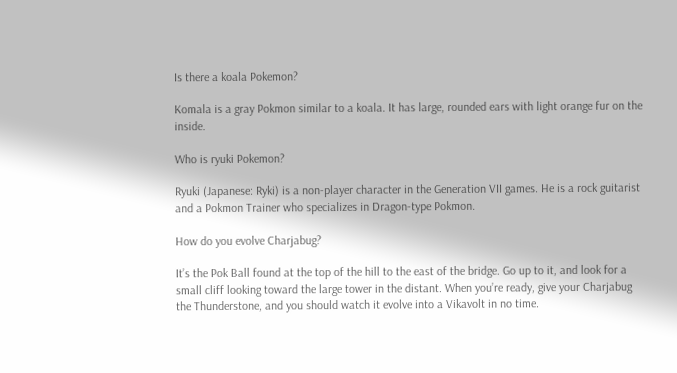Is there a koala Pokemon?

Komala is a gray Pokmon similar to a koala. It has large, rounded ears with light orange fur on the inside.

Who is ryuki Pokemon?

Ryuki (Japanese: Ryki) is a non-player character in the Generation VII games. He is a rock guitarist and a Pokmon Trainer who specializes in Dragon-type Pokmon.

How do you evolve Charjabug?

It’s the Pok Ball found at the top of the hill to the east of the bridge. Go up to it, and look for a small cliff looking toward the large tower in the distant. When you’re ready, give your Charjabug the Thunderstone, and you should watch it evolve into a Vikavolt in no time.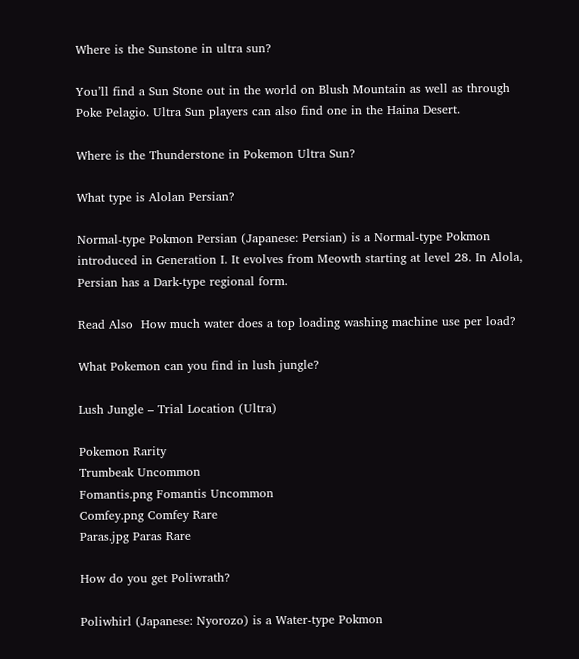Where is the Sunstone in ultra sun?

You’ll find a Sun Stone out in the world on Blush Mountain as well as through Poke Pelagio. Ultra Sun players can also find one in the Haina Desert.

Where is the Thunderstone in Pokemon Ultra Sun?

What type is Alolan Persian?

Normal-type Pokmon Persian (Japanese: Persian) is a Normal-type Pokmon introduced in Generation I. It evolves from Meowth starting at level 28. In Alola, Persian has a Dark-type regional form.

Read Also  How much water does a top loading washing machine use per load?

What Pokemon can you find in lush jungle?

Lush Jungle – Trial Location (Ultra)

Pokemon Rarity
Trumbeak Uncommon
Fomantis.png Fomantis Uncommon
Comfey.png Comfey Rare
Paras.jpg Paras Rare

How do you get Poliwrath?

Poliwhirl (Japanese: Nyorozo) is a Water-type Pokmon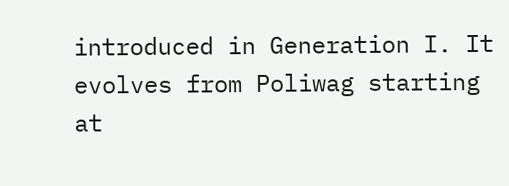introduced in Generation I. It evolves from Poliwag starting at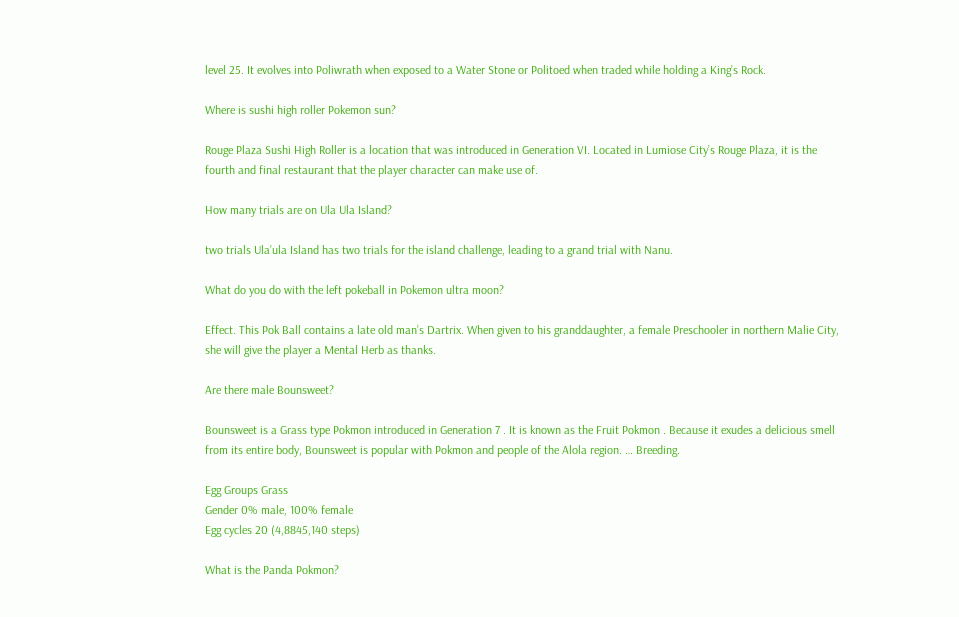level 25. It evolves into Poliwrath when exposed to a Water Stone or Politoed when traded while holding a King’s Rock.

Where is sushi high roller Pokemon sun?

Rouge Plaza Sushi High Roller is a location that was introduced in Generation VI. Located in Lumiose City’s Rouge Plaza, it is the fourth and final restaurant that the player character can make use of.

How many trials are on Ula Ula Island?

two trials Ula’ula Island has two trials for the island challenge, leading to a grand trial with Nanu.

What do you do with the left pokeball in Pokemon ultra moon?

Effect. This Pok Ball contains a late old man’s Dartrix. When given to his granddaughter, a female Preschooler in northern Malie City, she will give the player a Mental Herb as thanks.

Are there male Bounsweet?

Bounsweet is a Grass type Pokmon introduced in Generation 7 . It is known as the Fruit Pokmon . Because it exudes a delicious smell from its entire body, Bounsweet is popular with Pokmon and people of the Alola region. … Breeding.

Egg Groups Grass
Gender 0% male, 100% female
Egg cycles 20 (4,8845,140 steps)

What is the Panda Pokmon?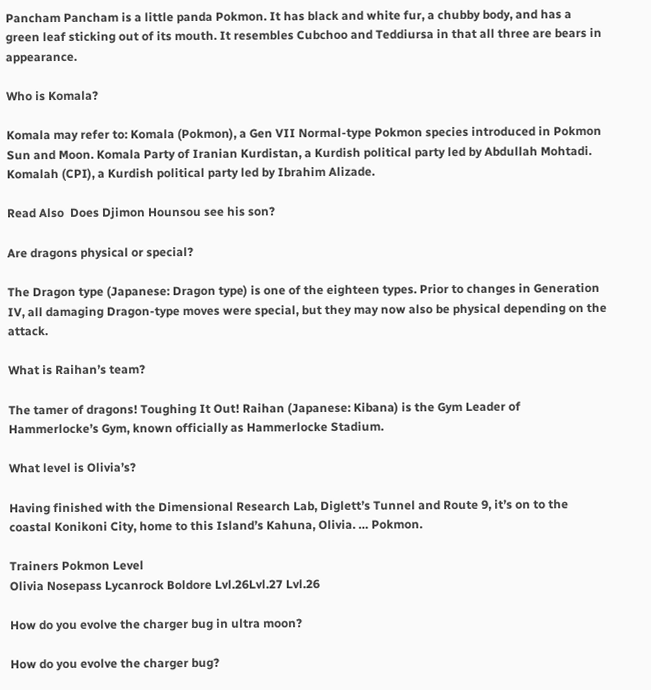Pancham Pancham is a little panda Pokmon. It has black and white fur, a chubby body, and has a green leaf sticking out of its mouth. It resembles Cubchoo and Teddiursa in that all three are bears in appearance.

Who is Komala?

Komala may refer to: Komala (Pokmon), a Gen VII Normal-type Pokmon species introduced in Pokmon Sun and Moon. Komala Party of Iranian Kurdistan, a Kurdish political party led by Abdullah Mohtadi. Komalah (CPI), a Kurdish political party led by Ibrahim Alizade.

Read Also  Does Djimon Hounsou see his son?

Are dragons physical or special?

The Dragon type (Japanese: Dragon type) is one of the eighteen types. Prior to changes in Generation IV, all damaging Dragon-type moves were special, but they may now also be physical depending on the attack.

What is Raihan’s team?

The tamer of dragons! Toughing It Out! Raihan (Japanese: Kibana) is the Gym Leader of Hammerlocke’s Gym, known officially as Hammerlocke Stadium.

What level is Olivia’s?

Having finished with the Dimensional Research Lab, Diglett’s Tunnel and Route 9, it’s on to the coastal Konikoni City, home to this Island’s Kahuna, Olivia. … Pokmon.

Trainers Pokmon Level
Olivia Nosepass Lycanrock Boldore Lvl.26Lvl.27 Lvl.26

How do you evolve the charger bug in ultra moon?

How do you evolve the charger bug?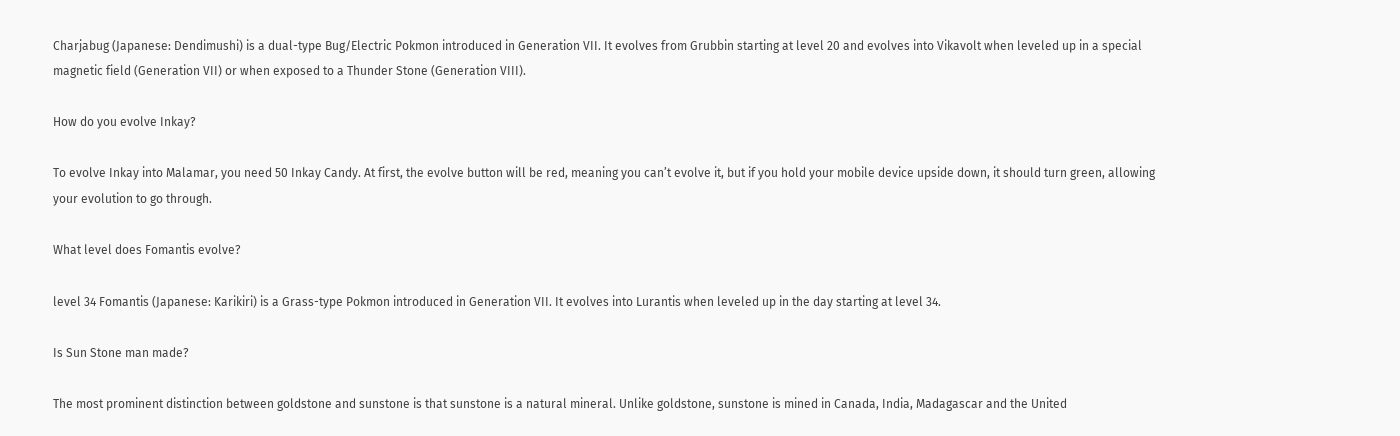Charjabug (Japanese: Dendimushi) is a dual-type Bug/Electric Pokmon introduced in Generation VII. It evolves from Grubbin starting at level 20 and evolves into Vikavolt when leveled up in a special magnetic field (Generation VII) or when exposed to a Thunder Stone (Generation VIII).

How do you evolve Inkay?

To evolve Inkay into Malamar, you need 50 Inkay Candy. At first, the evolve button will be red, meaning you can’t evolve it, but if you hold your mobile device upside down, it should turn green, allowing your evolution to go through.

What level does Fomantis evolve?

level 34 Fomantis (Japanese: Karikiri) is a Grass-type Pokmon introduced in Generation VII. It evolves into Lurantis when leveled up in the day starting at level 34.

Is Sun Stone man made?

The most prominent distinction between goldstone and sunstone is that sunstone is a natural mineral. Unlike goldstone, sunstone is mined in Canada, India, Madagascar and the United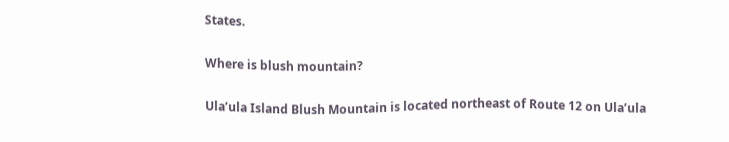States.

Where is blush mountain?

Ula’ula Island Blush Mountain is located northeast of Route 12 on Ula’ula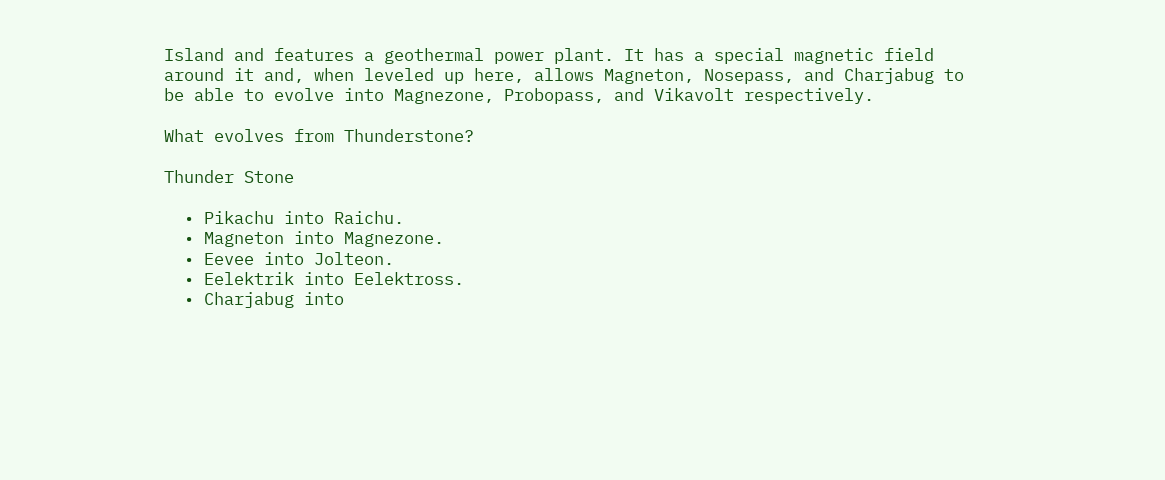Island and features a geothermal power plant. It has a special magnetic field around it and, when leveled up here, allows Magneton, Nosepass, and Charjabug to be able to evolve into Magnezone, Probopass, and Vikavolt respectively.

What evolves from Thunderstone?

Thunder Stone

  • Pikachu into Raichu.
  • Magneton into Magnezone.
  • Eevee into Jolteon.
  • Eelektrik into Eelektross.
  • Charjabug into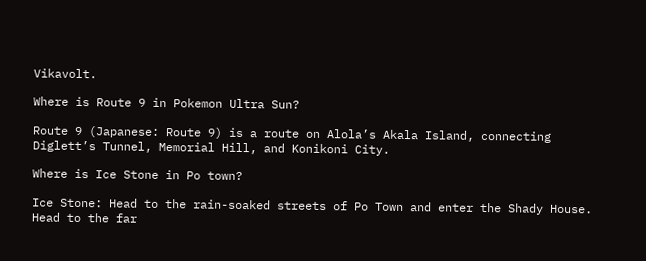Vikavolt.

Where is Route 9 in Pokemon Ultra Sun?

Route 9 (Japanese: Route 9) is a route on Alola’s Akala Island, connecting Diglett’s Tunnel, Memorial Hill, and Konikoni City.

Where is Ice Stone in Po town?

Ice Stone: Head to the rain-soaked streets of Po Town and enter the Shady House. Head to the far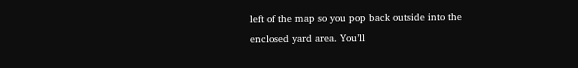left of the map so you pop back outside into the enclosed yard area. You’ll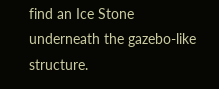find an Ice Stone underneath the gazebo-like structure.